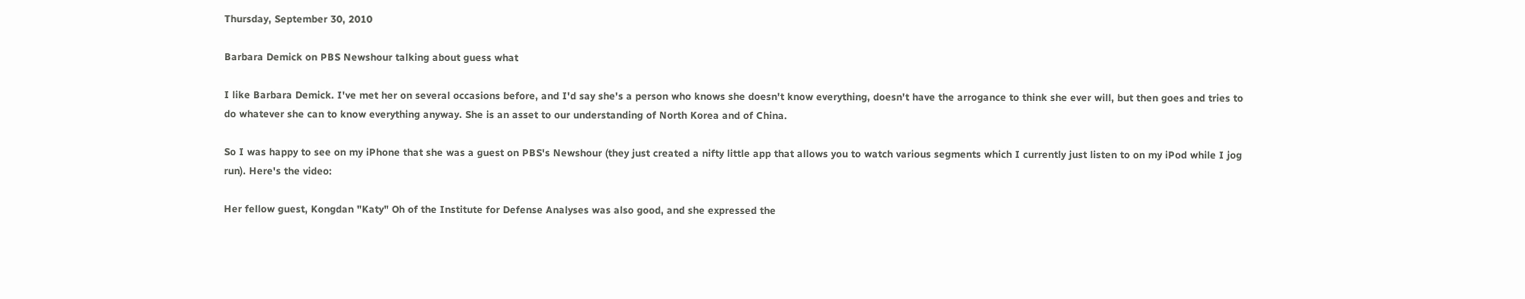Thursday, September 30, 2010

Barbara Demick on PBS Newshour talking about guess what

I like Barbara Demick. I've met her on several occasions before, and I'd say she's a person who knows she doesn't know everything, doesn't have the arrogance to think she ever will, but then goes and tries to do whatever she can to know everything anyway. She is an asset to our understanding of North Korea and of China.

So I was happy to see on my iPhone that she was a guest on PBS's Newshour (they just created a nifty little app that allows you to watch various segments which I currently just listen to on my iPod while I jog run). Here's the video:

Her fellow guest, Kongdan "Katy" Oh of the Institute for Defense Analyses was also good, and she expressed the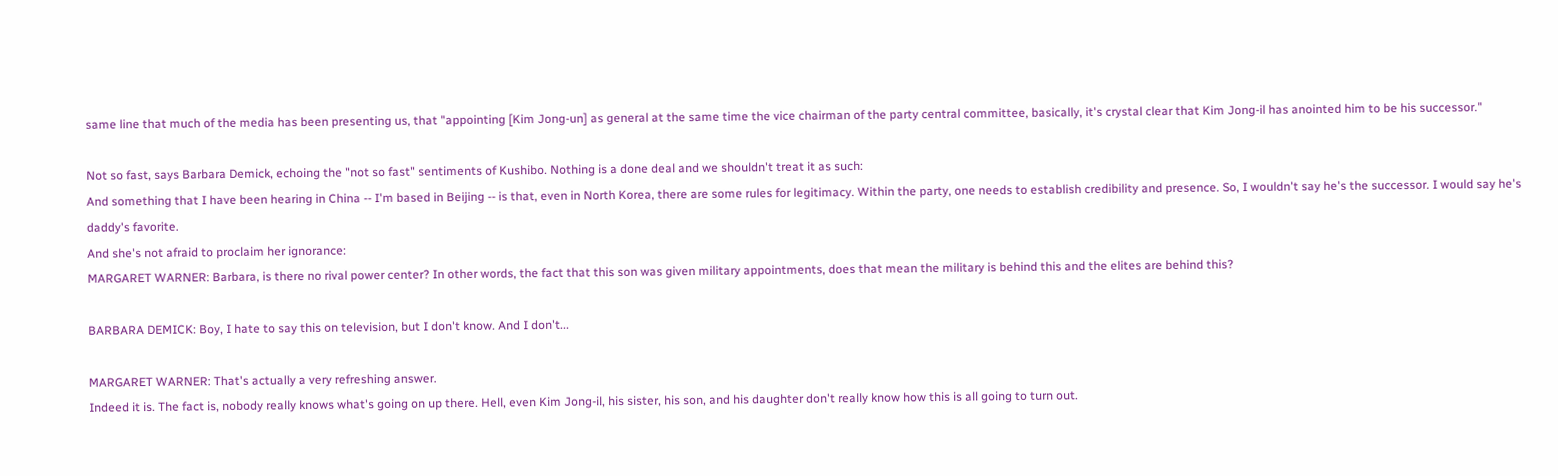same line that much of the media has been presenting us, that "appointing [Kim Jong-un] as general at the same time the vice chairman of the party central committee, basically, it's crystal clear that Kim Jong-il has anointed him to be his successor."

Not so fast, says Barbara Demick, echoing the "not so fast" sentiments of Kushibo. Nothing is a done deal and we shouldn't treat it as such:
And something that I have been hearing in China -- I'm based in Beijing -- is that, even in North Korea, there are some rules for legitimacy. Within the party, one needs to establish credibility and presence. So, I wouldn't say he's the successor. I would say he's daddy's favorite.
And she's not afraid to proclaim her ignorance:
MARGARET WARNER: Barbara, is there no rival power center? In other words, the fact that this son was given military appointments, does that mean the military is behind this and the elites are behind this?

BARBARA DEMICK: Boy, I hate to say this on television, but I don't know. And I don't...

MARGARET WARNER: That's actually a very refreshing answer.
Indeed it is. The fact is, nobody really knows what's going on up there. Hell, even Kim Jong-il, his sister, his son, and his daughter don't really know how this is all going to turn out.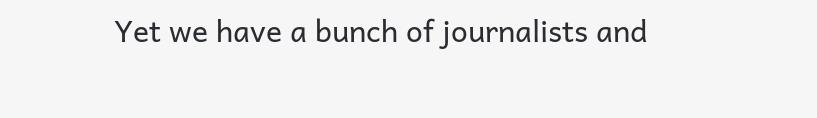Yet we have a bunch of journalists and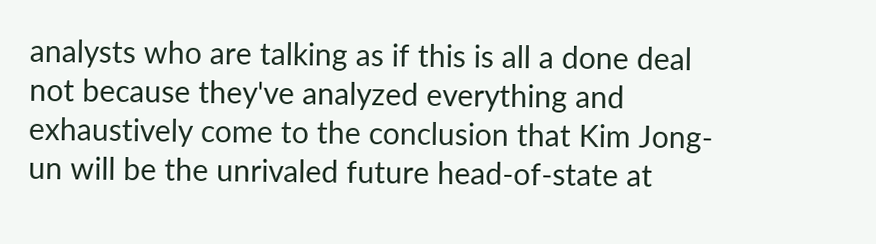analysts who are talking as if this is all a done deal not because they've analyzed everything and exhaustively come to the conclusion that Kim Jong-un will be the unrivaled future head-of-state at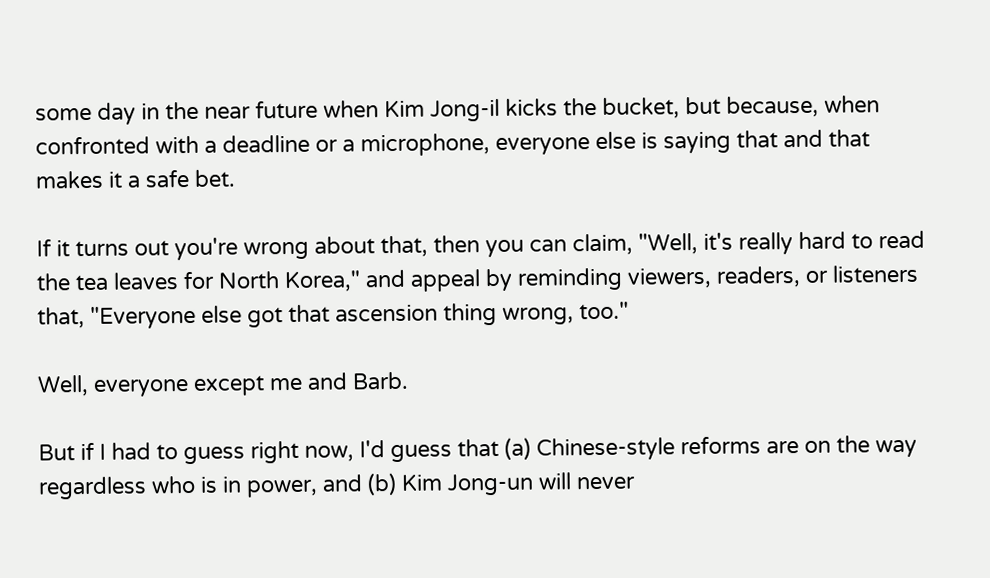some day in the near future when Kim Jong-il kicks the bucket, but because, when confronted with a deadline or a microphone, everyone else is saying that and that makes it a safe bet.

If it turns out you're wrong about that, then you can claim, "Well, it's really hard to read the tea leaves for North Korea," and appeal by reminding viewers, readers, or listeners that, "Everyone else got that ascension thing wrong, too."

Well, everyone except me and Barb.

But if I had to guess right now, I'd guess that (a) Chinese-style reforms are on the way regardless who is in power, and (b) Kim Jong-un will never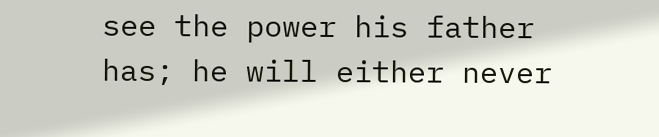see the power his father has; he will either never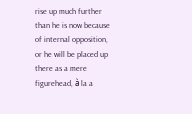rise up much further than he is now because of internal opposition, or he will be placed up there as a mere figurehead, à la a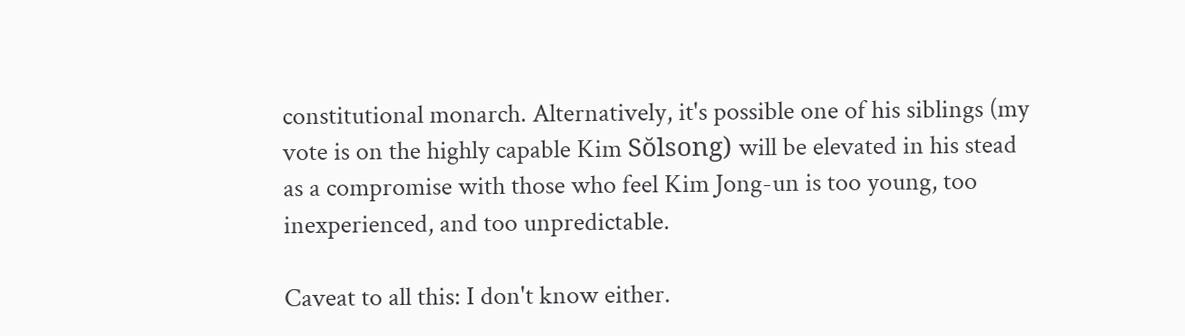constitutional monarch. Alternatively, it's possible one of his siblings (my vote is on the highly capable Kim Sŏlsong) will be elevated in his stead as a compromise with those who feel Kim Jong-un is too young, too inexperienced, and too unpredictable.

Caveat to all this: I don't know either.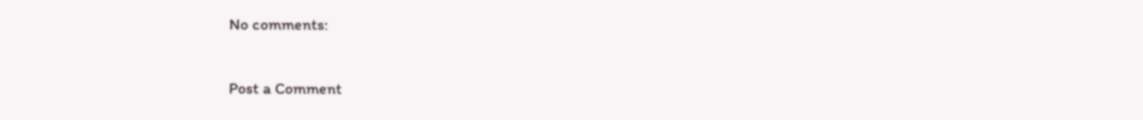No comments:

Post a Comment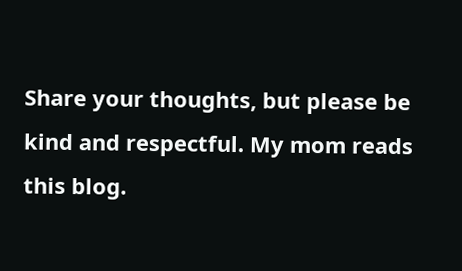Share your thoughts, but please be kind and respectful. My mom reads this blog.